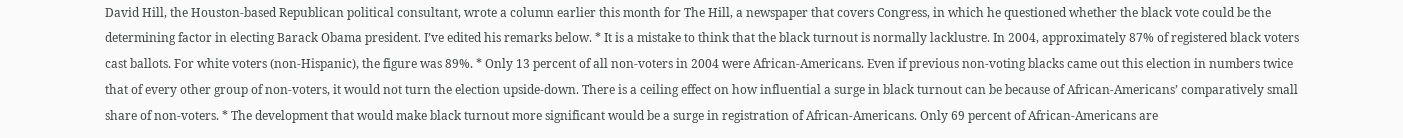David Hill, the Houston-based Republican political consultant, wrote a column earlier this month for The Hill, a newspaper that covers Congress, in which he questioned whether the black vote could be the determining factor in electing Barack Obama president. I’ve edited his remarks below. * It is a mistake to think that the black turnout is normally lacklustre. In 2004, approximately 87% of registered black voters cast ballots. For white voters (non-Hispanic), the figure was 89%. * Only 13 percent of all non-voters in 2004 were African-Americans. Even if previous non-voting blacks came out this election in numbers twice that of every other group of non-voters, it would not turn the election upside-down. There is a ceiling effect on how influential a surge in black turnout can be because of African-Americans’ comparatively small share of non-voters. * The development that would make black turnout more significant would be a surge in registration of African-Americans. Only 69 percent of African-Americans are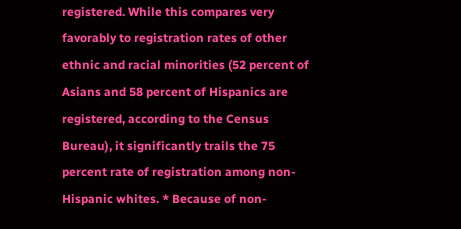registered. While this compares very favorably to registration rates of other ethnic and racial minorities (52 percent of Asians and 58 percent of Hispanics are registered, according to the Census Bureau), it significantly trails the 75 percent rate of registration among non-Hispanic whites. * Because of non-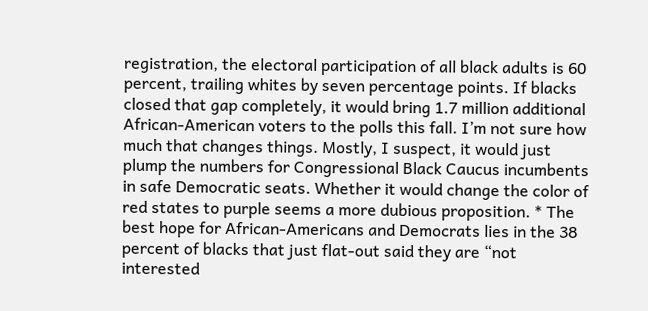registration, the electoral participation of all black adults is 60 percent, trailing whites by seven percentage points. If blacks closed that gap completely, it would bring 1.7 million additional African-American voters to the polls this fall. I’m not sure how much that changes things. Mostly, I suspect, it would just plump the numbers for Congressional Black Caucus incumbents in safe Democratic seats. Whether it would change the color of red states to purple seems a more dubious proposition. * The best hope for African-Americans and Democrats lies in the 38 percent of blacks that just flat-out said they are “not interested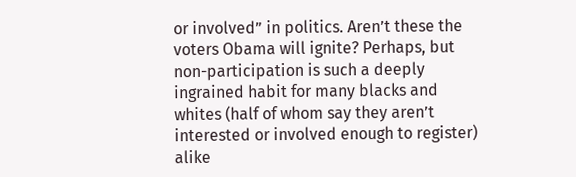or involved” in politics. Aren’t these the voters Obama will ignite? Perhaps, but non-participation is such a deeply ingrained habit for many blacks and whites (half of whom say they aren’t interested or involved enough to register) alike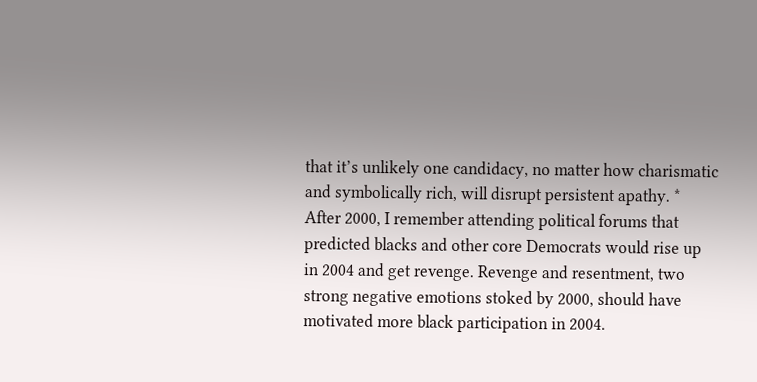that it’s unlikely one candidacy, no matter how charismatic and symbolically rich, will disrupt persistent apathy. * After 2000, I remember attending political forums that predicted blacks and other core Democrats would rise up in 2004 and get revenge. Revenge and resentment, two strong negative emotions stoked by 2000, should have motivated more black participation in 2004.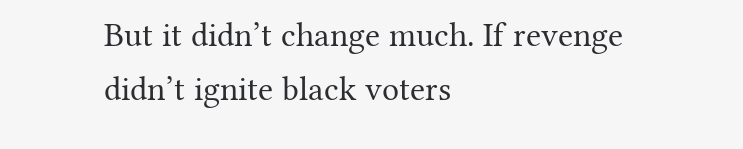But it didn’t change much. If revenge didn’t ignite black voters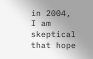in 2004, I am skeptical that hope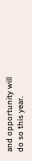and opportunity will do so this year.